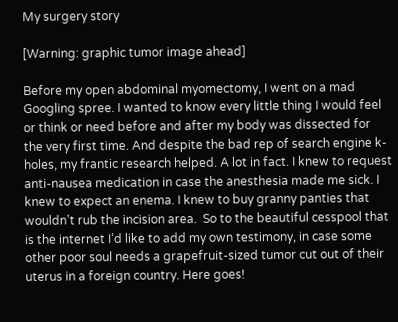My surgery story

[Warning: graphic tumor image ahead]

Before my open abdominal myomectomy, I went on a mad Googling spree. I wanted to know every little thing I would feel or think or need before and after my body was dissected for the very first time. And despite the bad rep of search engine k-holes, my frantic research helped. A lot in fact. I knew to request anti-nausea medication in case the anesthesia made me sick. I knew to expect an enema. I knew to buy granny panties that wouldn’t rub the incision area.  So to the beautiful cesspool that is the internet I’d like to add my own testimony, in case some other poor soul needs a grapefruit-sized tumor cut out of their uterus in a foreign country. Here goes!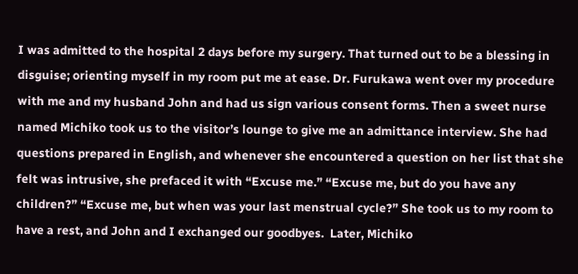I was admitted to the hospital 2 days before my surgery. That turned out to be a blessing in disguise; orienting myself in my room put me at ease. Dr. Furukawa went over my procedure with me and my husband John and had us sign various consent forms. Then a sweet nurse named Michiko took us to the visitor’s lounge to give me an admittance interview. She had questions prepared in English, and whenever she encountered a question on her list that she felt was intrusive, she prefaced it with “Excuse me.” “Excuse me, but do you have any children?” “Excuse me, but when was your last menstrual cycle?” She took us to my room to  have a rest, and John and I exchanged our goodbyes.  Later, Michiko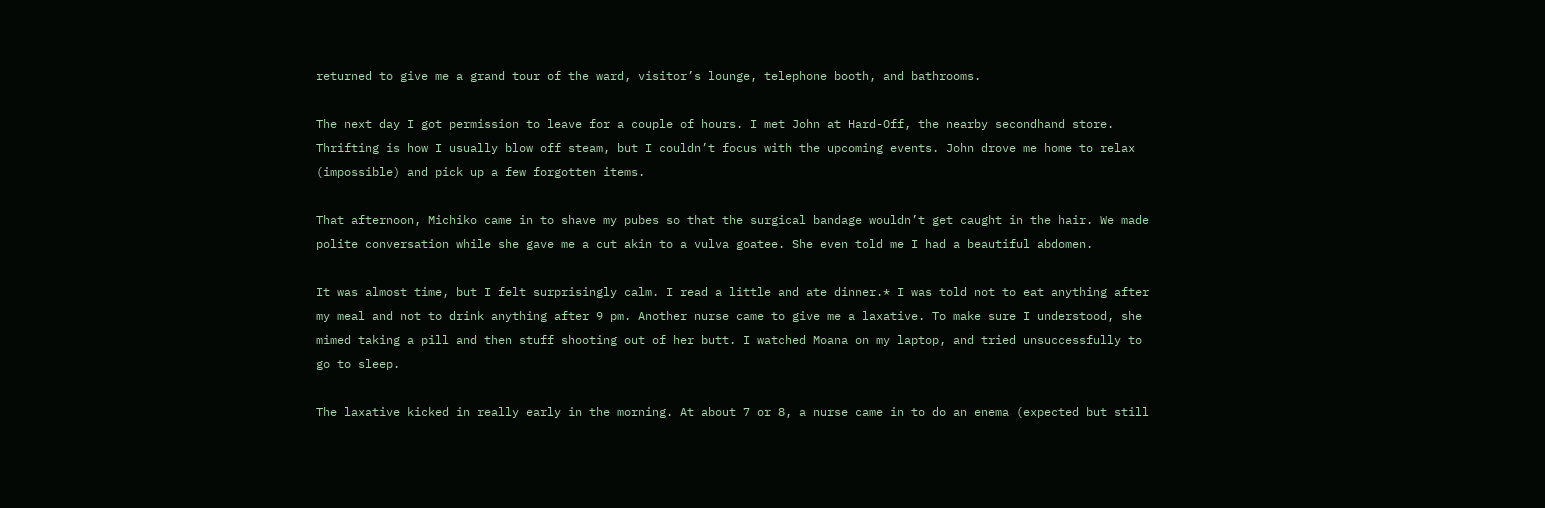returned to give me a grand tour of the ward, visitor’s lounge, telephone booth, and bathrooms.

The next day I got permission to leave for a couple of hours. I met John at Hard-Off, the nearby secondhand store. Thrifting is how I usually blow off steam, but I couldn’t focus with the upcoming events. John drove me home to relax (impossible) and pick up a few forgotten items.

That afternoon, Michiko came in to shave my pubes so that the surgical bandage wouldn’t get caught in the hair. We made polite conversation while she gave me a cut akin to a vulva goatee. She even told me I had a beautiful abdomen.

It was almost time, but I felt surprisingly calm. I read a little and ate dinner.* I was told not to eat anything after my meal and not to drink anything after 9 pm. Another nurse came to give me a laxative. To make sure I understood, she mimed taking a pill and then stuff shooting out of her butt. I watched Moana on my laptop, and tried unsuccessfully to go to sleep.

The laxative kicked in really early in the morning. At about 7 or 8, a nurse came in to do an enema (expected but still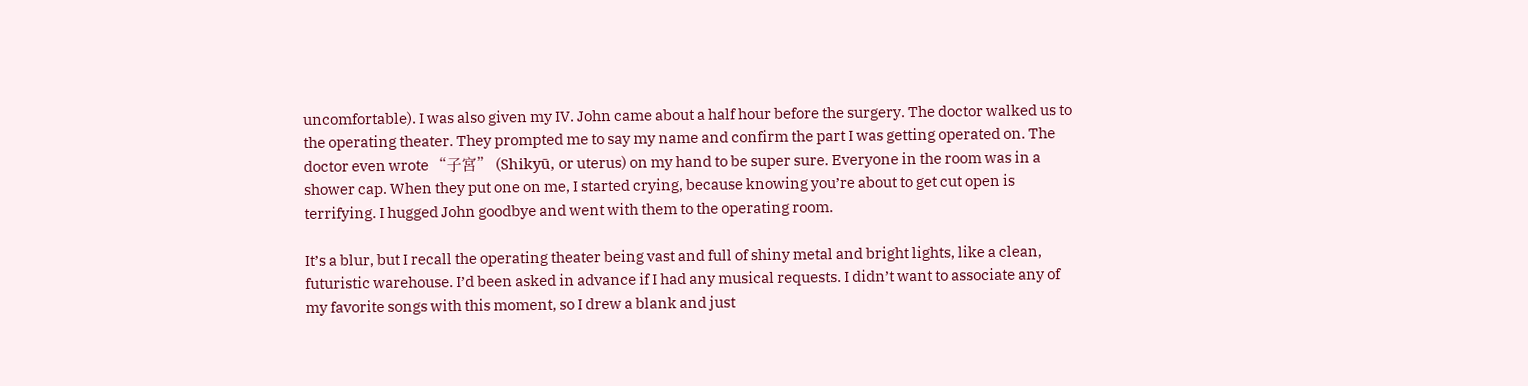uncomfortable). I was also given my IV. John came about a half hour before the surgery. The doctor walked us to the operating theater. They prompted me to say my name and confirm the part I was getting operated on. The doctor even wrote “子宮” (Shikyū, or uterus) on my hand to be super sure. Everyone in the room was in a shower cap. When they put one on me, I started crying, because knowing you’re about to get cut open is terrifying. I hugged John goodbye and went with them to the operating room.

It’s a blur, but I recall the operating theater being vast and full of shiny metal and bright lights, like a clean, futuristic warehouse. I’d been asked in advance if I had any musical requests. I didn’t want to associate any of my favorite songs with this moment, so I drew a blank and just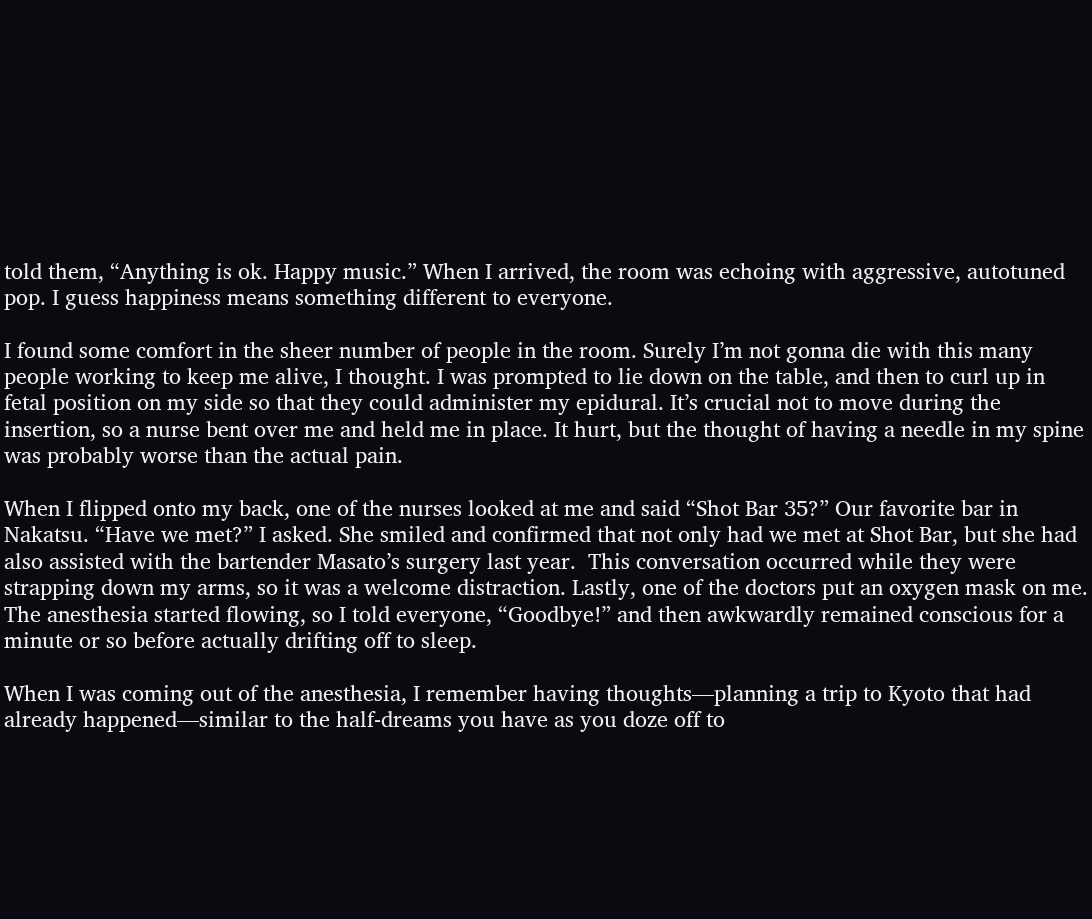told them, “Anything is ok. Happy music.” When I arrived, the room was echoing with aggressive, autotuned pop. I guess happiness means something different to everyone.

I found some comfort in the sheer number of people in the room. Surely I’m not gonna die with this many people working to keep me alive, I thought. I was prompted to lie down on the table, and then to curl up in fetal position on my side so that they could administer my epidural. It’s crucial not to move during the insertion, so a nurse bent over me and held me in place. It hurt, but the thought of having a needle in my spine was probably worse than the actual pain.

When I flipped onto my back, one of the nurses looked at me and said “Shot Bar 35?” Our favorite bar in Nakatsu. “Have we met?” I asked. She smiled and confirmed that not only had we met at Shot Bar, but she had also assisted with the bartender Masato’s surgery last year.  This conversation occurred while they were strapping down my arms, so it was a welcome distraction. Lastly, one of the doctors put an oxygen mask on me. The anesthesia started flowing, so I told everyone, “Goodbye!” and then awkwardly remained conscious for a minute or so before actually drifting off to sleep.

When I was coming out of the anesthesia, I remember having thoughts—planning a trip to Kyoto that had already happened—similar to the half-dreams you have as you doze off to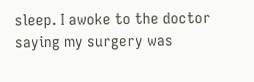sleep. I awoke to the doctor saying my surgery was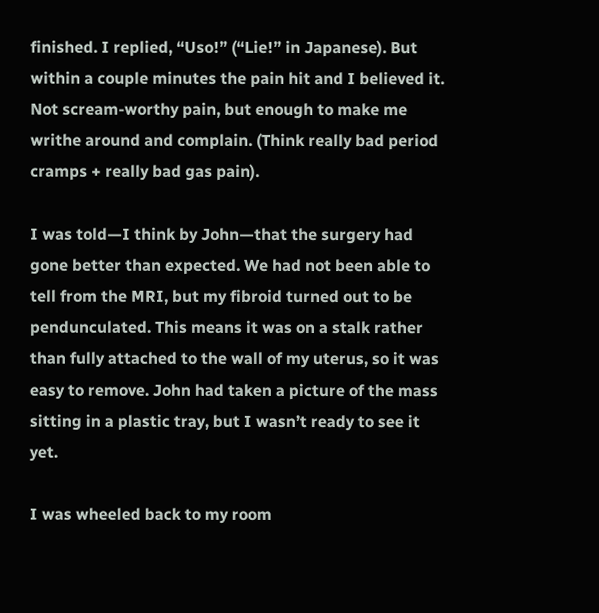finished. I replied, “Uso!” (“Lie!” in Japanese). But within a couple minutes the pain hit and I believed it. Not scream-worthy pain, but enough to make me writhe around and complain. (Think really bad period cramps + really bad gas pain).

I was told—I think by John—that the surgery had gone better than expected. We had not been able to tell from the MRI, but my fibroid turned out to be pendunculated. This means it was on a stalk rather than fully attached to the wall of my uterus, so it was easy to remove. John had taken a picture of the mass sitting in a plastic tray, but I wasn’t ready to see it yet.

I was wheeled back to my room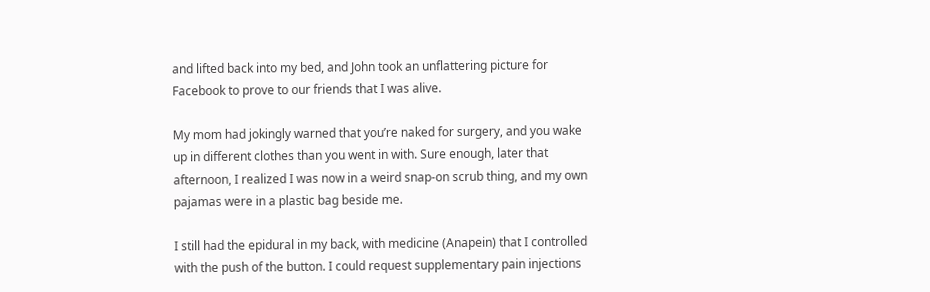and lifted back into my bed, and John took an unflattering picture for Facebook to prove to our friends that I was alive.

My mom had jokingly warned that you’re naked for surgery, and you wake up in different clothes than you went in with. Sure enough, later that afternoon, I realized I was now in a weird snap-on scrub thing, and my own pajamas were in a plastic bag beside me.

I still had the epidural in my back, with medicine (Anapein) that I controlled with the push of the button. I could request supplementary pain injections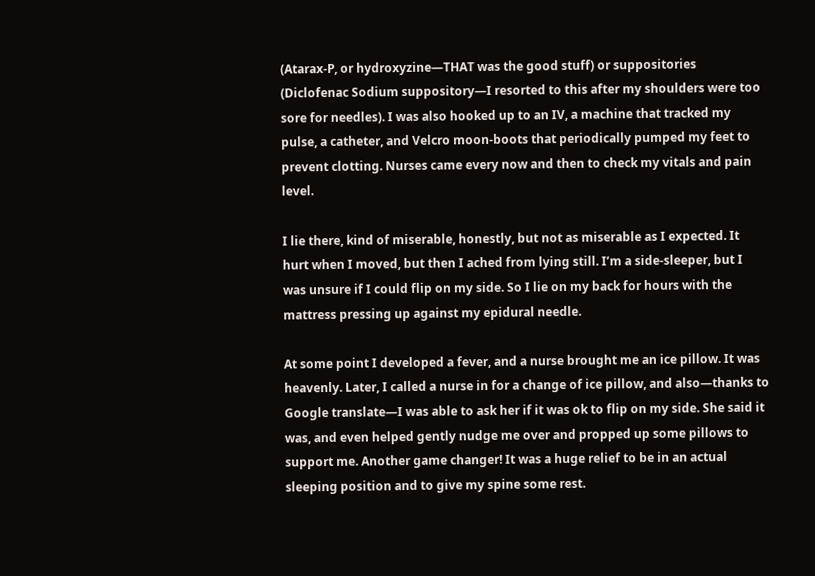(Atarax-P, or hydroxyzine—THAT was the good stuff) or suppositories (Diclofenac Sodium suppository—I resorted to this after my shoulders were too sore for needles). I was also hooked up to an IV, a machine that tracked my pulse, a catheter, and Velcro moon-boots that periodically pumped my feet to prevent clotting. Nurses came every now and then to check my vitals and pain level.

I lie there, kind of miserable, honestly, but not as miserable as I expected. It hurt when I moved, but then I ached from lying still. I’m a side-sleeper, but I was unsure if I could flip on my side. So I lie on my back for hours with the mattress pressing up against my epidural needle.

At some point I developed a fever, and a nurse brought me an ice pillow. It was heavenly. Later, I called a nurse in for a change of ice pillow, and also—thanks to Google translate—I was able to ask her if it was ok to flip on my side. She said it was, and even helped gently nudge me over and propped up some pillows to support me. Another game changer! It was a huge relief to be in an actual sleeping position and to give my spine some rest.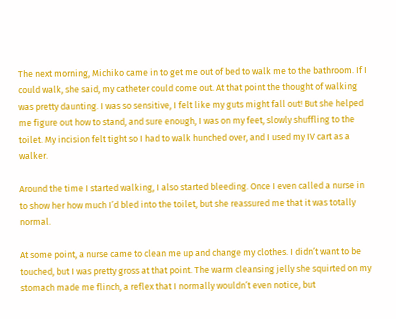The next morning, Michiko came in to get me out of bed to walk me to the bathroom. If I could walk, she said, my catheter could come out. At that point the thought of walking was pretty daunting. I was so sensitive, I felt like my guts might fall out! But she helped me figure out how to stand, and sure enough, I was on my feet, slowly shuffling to the toilet. My incision felt tight so I had to walk hunched over, and I used my IV cart as a walker.

Around the time I started walking, I also started bleeding. Once I even called a nurse in to show her how much I’d bled into the toilet, but she reassured me that it was totally normal.

At some point, a nurse came to clean me up and change my clothes. I didn’t want to be touched, but I was pretty gross at that point. The warm cleansing jelly she squirted on my stomach made me flinch, a reflex that I normally wouldn’t even notice, but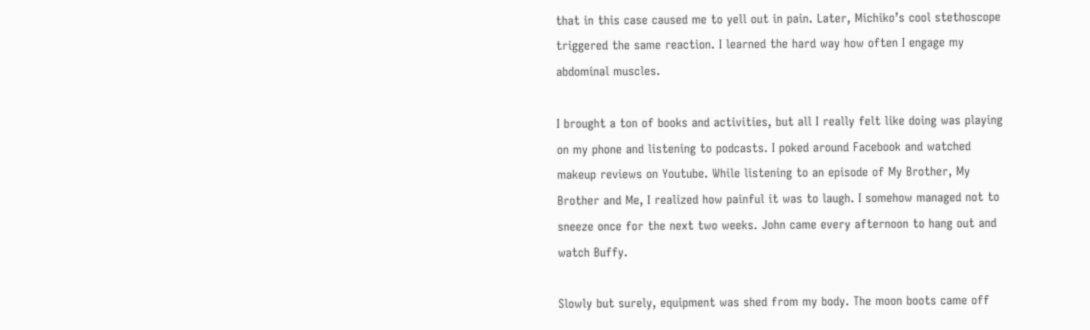that in this case caused me to yell out in pain. Later, Michiko’s cool stethoscope triggered the same reaction. I learned the hard way how often I engage my abdominal muscles.

I brought a ton of books and activities, but all I really felt like doing was playing on my phone and listening to podcasts. I poked around Facebook and watched makeup reviews on Youtube. While listening to an episode of My Brother, My Brother and Me, I realized how painful it was to laugh. I somehow managed not to sneeze once for the next two weeks. John came every afternoon to hang out and watch Buffy.

Slowly but surely, equipment was shed from my body. The moon boots came off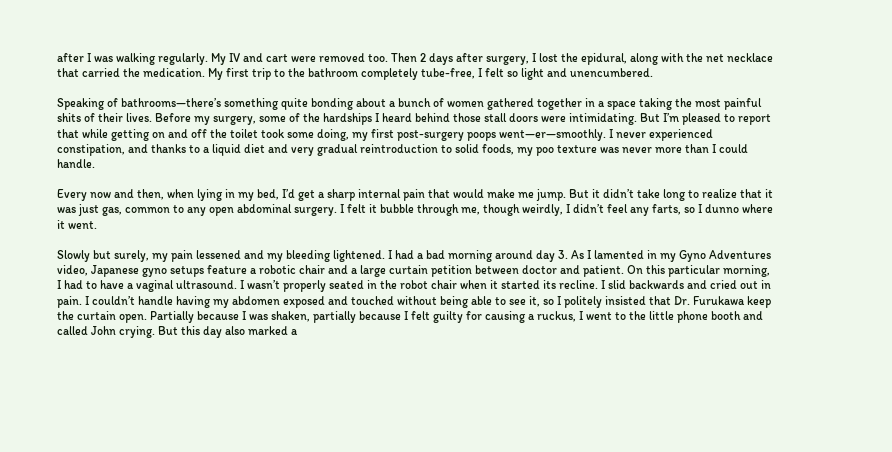after I was walking regularly. My IV and cart were removed too. Then 2 days after surgery, I lost the epidural, along with the net necklace that carried the medication. My first trip to the bathroom completely tube-free, I felt so light and unencumbered.

Speaking of bathrooms—there’s something quite bonding about a bunch of women gathered together in a space taking the most painful shits of their lives. Before my surgery, some of the hardships I heard behind those stall doors were intimidating. But I’m pleased to report that while getting on and off the toilet took some doing, my first post-surgery poops went—er—smoothly. I never experienced constipation, and thanks to a liquid diet and very gradual reintroduction to solid foods, my poo texture was never more than I could handle.

Every now and then, when lying in my bed, I’d get a sharp internal pain that would make me jump. But it didn’t take long to realize that it was just gas, common to any open abdominal surgery. I felt it bubble through me, though weirdly, I didn’t feel any farts, so I dunno where it went.

Slowly but surely, my pain lessened and my bleeding lightened. I had a bad morning around day 3. As I lamented in my Gyno Adventures video, Japanese gyno setups feature a robotic chair and a large curtain petition between doctor and patient. On this particular morning, I had to have a vaginal ultrasound. I wasn’t properly seated in the robot chair when it started its recline. I slid backwards and cried out in pain. I couldn’t handle having my abdomen exposed and touched without being able to see it, so I politely insisted that Dr. Furukawa keep the curtain open. Partially because I was shaken, partially because I felt guilty for causing a ruckus, I went to the little phone booth and called John crying. But this day also marked a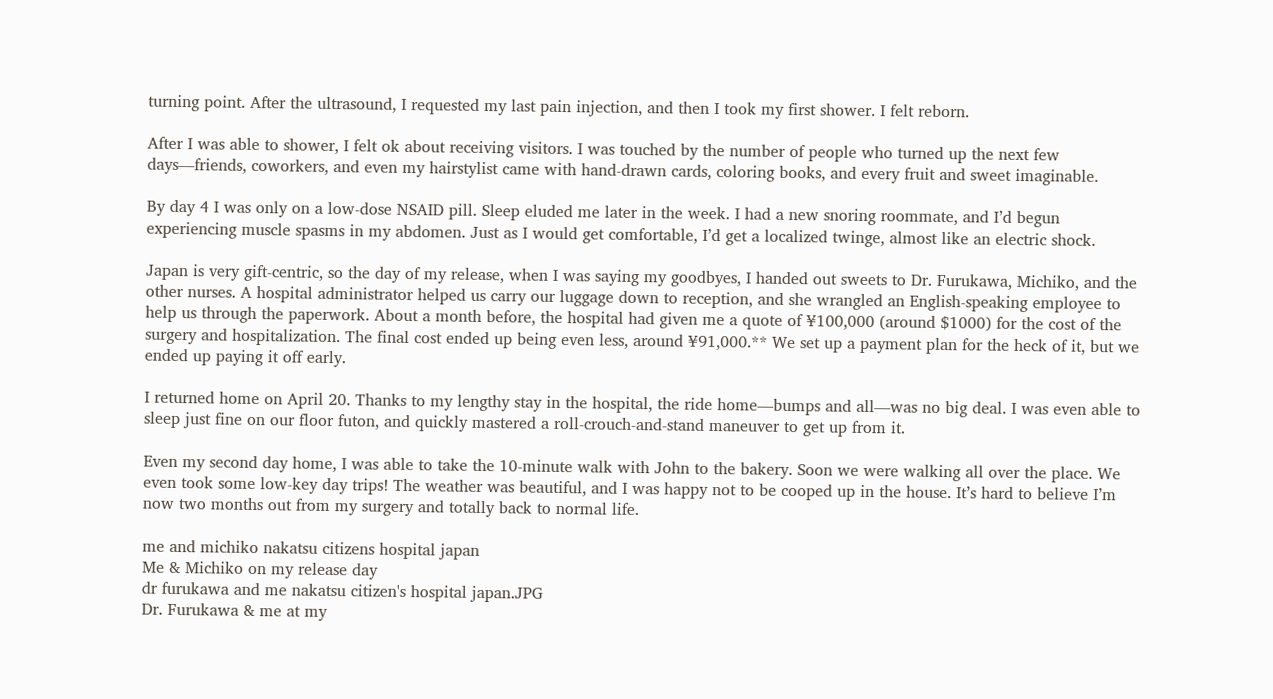turning point. After the ultrasound, I requested my last pain injection, and then I took my first shower. I felt reborn.

After I was able to shower, I felt ok about receiving visitors. I was touched by the number of people who turned up the next few days—friends, coworkers, and even my hairstylist came with hand-drawn cards, coloring books, and every fruit and sweet imaginable.

By day 4 I was only on a low-dose NSAID pill. Sleep eluded me later in the week. I had a new snoring roommate, and I’d begun experiencing muscle spasms in my abdomen. Just as I would get comfortable, I’d get a localized twinge, almost like an electric shock.

Japan is very gift-centric, so the day of my release, when I was saying my goodbyes, I handed out sweets to Dr. Furukawa, Michiko, and the other nurses. A hospital administrator helped us carry our luggage down to reception, and she wrangled an English-speaking employee to help us through the paperwork. About a month before, the hospital had given me a quote of ¥100,000 (around $1000) for the cost of the surgery and hospitalization. The final cost ended up being even less, around ¥91,000.** We set up a payment plan for the heck of it, but we ended up paying it off early.

I returned home on April 20. Thanks to my lengthy stay in the hospital, the ride home—bumps and all—was no big deal. I was even able to sleep just fine on our floor futon, and quickly mastered a roll-crouch-and-stand maneuver to get up from it.

Even my second day home, I was able to take the 10-minute walk with John to the bakery. Soon we were walking all over the place. We even took some low-key day trips! The weather was beautiful, and I was happy not to be cooped up in the house. It’s hard to believe I’m now two months out from my surgery and totally back to normal life.

me and michiko nakatsu citizens hospital japan
Me & Michiko on my release day
dr furukawa and me nakatsu citizen's hospital japan.JPG
Dr. Furukawa & me at my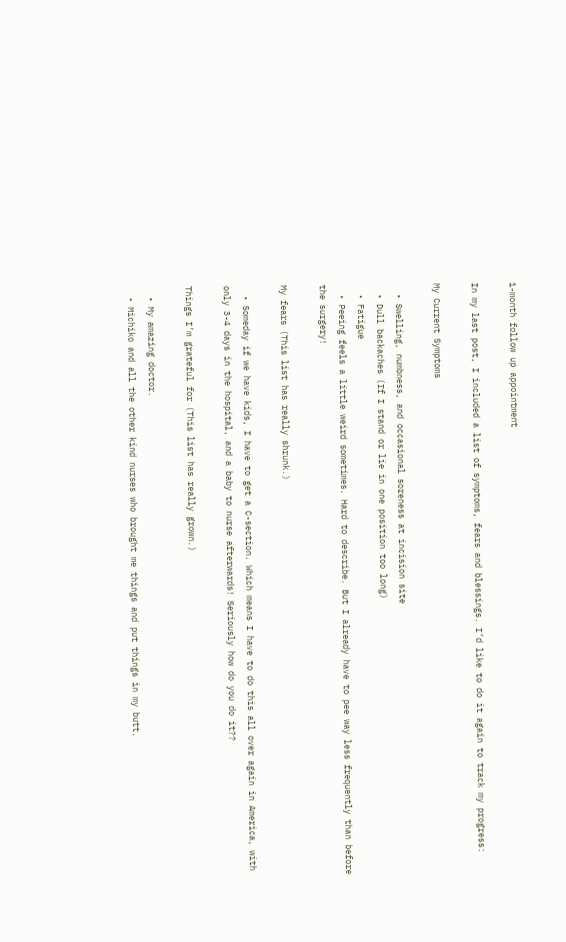1-month follow up appointment

In my last post, I included a list of symptoms, fears and blessings. I’d like to do it again to track my progress:

My Current Symptoms

  • Swelling, numbness, and occasional soreness at incision site
  • Dull backaches (If I stand or lie in one position too long)
  • Fatigue
  • Peeing feels a little weird sometimes. Hard to describe. But I already have to pee way less frequently than before the surgery!

My fears (This list has really shrunk.)

  • Someday if we have kids, I have to get a C-section. Which means I have to do this all over again in America, with only 3-4 days in the hospital, and a baby to nurse afterwards! Seriously how do you do it??

Things I’m grateful for (This list has really grown.)

  • My amazing doctor.
  • Michiko and all the other kind nurses who brought me things and put things in my butt.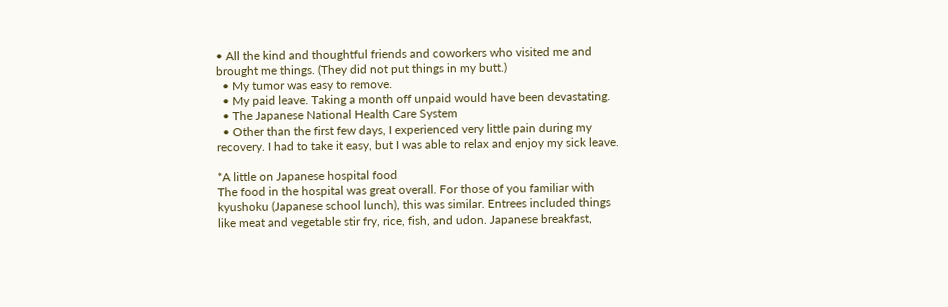• All the kind and thoughtful friends and coworkers who visited me and brought me things. (They did not put things in my butt.)
  • My tumor was easy to remove.
  • My paid leave. Taking a month off unpaid would have been devastating.
  • The Japanese National Health Care System
  • Other than the first few days, I experienced very little pain during my recovery. I had to take it easy, but I was able to relax and enjoy my sick leave.

*A little on Japanese hospital food
The food in the hospital was great overall. For those of you familiar with kyushoku (Japanese school lunch), this was similar. Entrees included things like meat and vegetable stir fry, rice, fish, and udon. Japanese breakfast,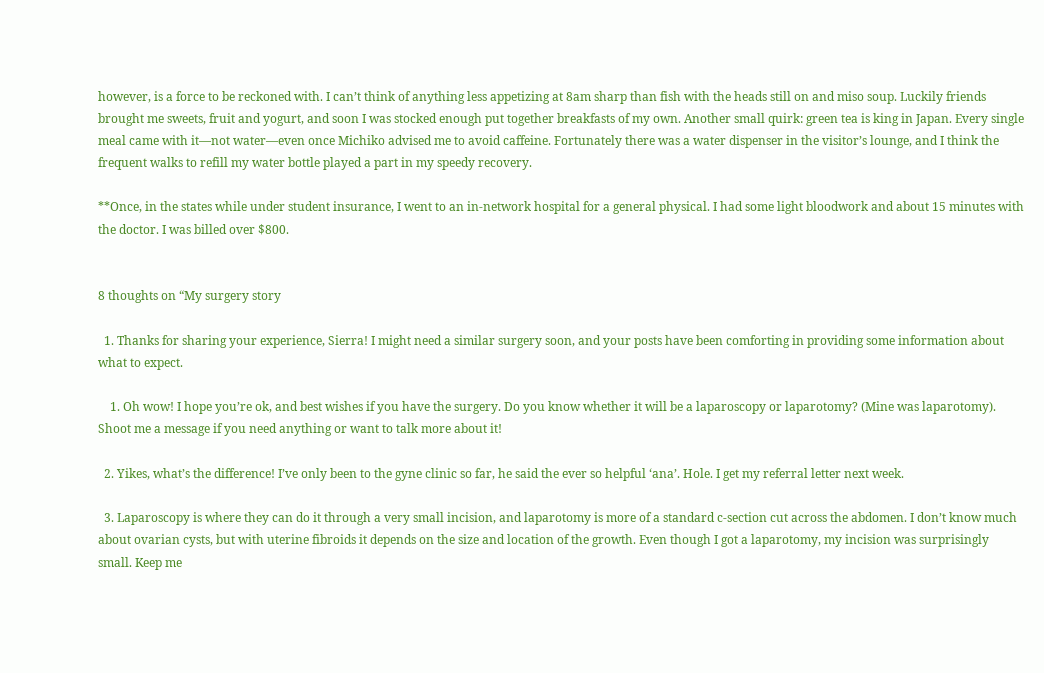however, is a force to be reckoned with. I can’t think of anything less appetizing at 8am sharp than fish with the heads still on and miso soup. Luckily friends brought me sweets, fruit and yogurt, and soon I was stocked enough put together breakfasts of my own. Another small quirk: green tea is king in Japan. Every single meal came with it—not water—even once Michiko advised me to avoid caffeine. Fortunately there was a water dispenser in the visitor’s lounge, and I think the frequent walks to refill my water bottle played a part in my speedy recovery.

**Once, in the states while under student insurance, I went to an in-network hospital for a general physical. I had some light bloodwork and about 15 minutes with the doctor. I was billed over $800.


8 thoughts on “My surgery story

  1. Thanks for sharing your experience, Sierra! I might need a similar surgery soon, and your posts have been comforting in providing some information about what to expect.

    1. Oh wow! I hope you’re ok, and best wishes if you have the surgery. Do you know whether it will be a laparoscopy or laparotomy? (Mine was laparotomy). Shoot me a message if you need anything or want to talk more about it!

  2. Yikes, what’s the difference! I’ve only been to the gyne clinic so far, he said the ever so helpful ‘ana’. Hole. I get my referral letter next week.

  3. Laparoscopy is where they can do it through a very small incision, and laparotomy is more of a standard c-section cut across the abdomen. I don’t know much about ovarian cysts, but with uterine fibroids it depends on the size and location of the growth. Even though I got a laparotomy, my incision was surprisingly small. Keep me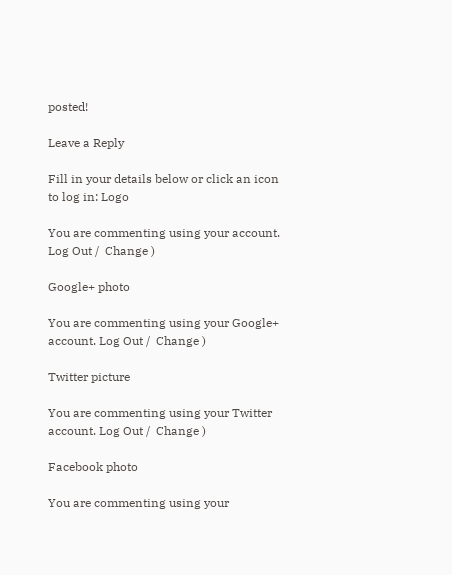posted!

Leave a Reply

Fill in your details below or click an icon to log in: Logo

You are commenting using your account. Log Out /  Change )

Google+ photo

You are commenting using your Google+ account. Log Out /  Change )

Twitter picture

You are commenting using your Twitter account. Log Out /  Change )

Facebook photo

You are commenting using your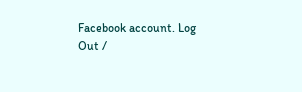Facebook account. Log Out /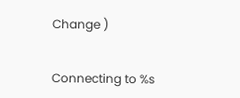Change )


Connecting to %s